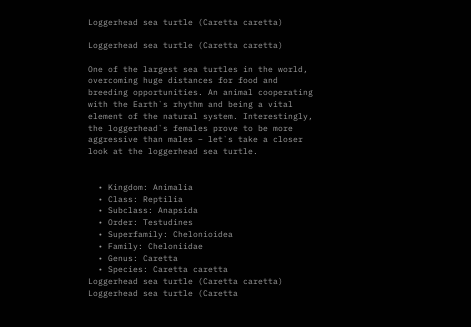Loggerhead sea turtle (Caretta caretta)

Loggerhead sea turtle (Caretta caretta)

One of the largest sea turtles in the world, overcoming huge distances for food and breeding opportunities. An animal cooperating with the Earth`s rhythm and being a vital element of the natural system. Interestingly, the loggerhead`s females prove to be more aggressive than males – let`s take a closer look at the loggerhead sea turtle.


  • Kingdom: Animalia
  • Class: Reptilia
  • Subclass: Anapsida
  • Order: Testudines
  • Superfamily: Chelonioidea
  • Family: Cheloniidae
  • Genus: Caretta
  • Species: Caretta caretta
Loggerhead sea turtle (Caretta caretta)
Loggerhead sea turtle (Caretta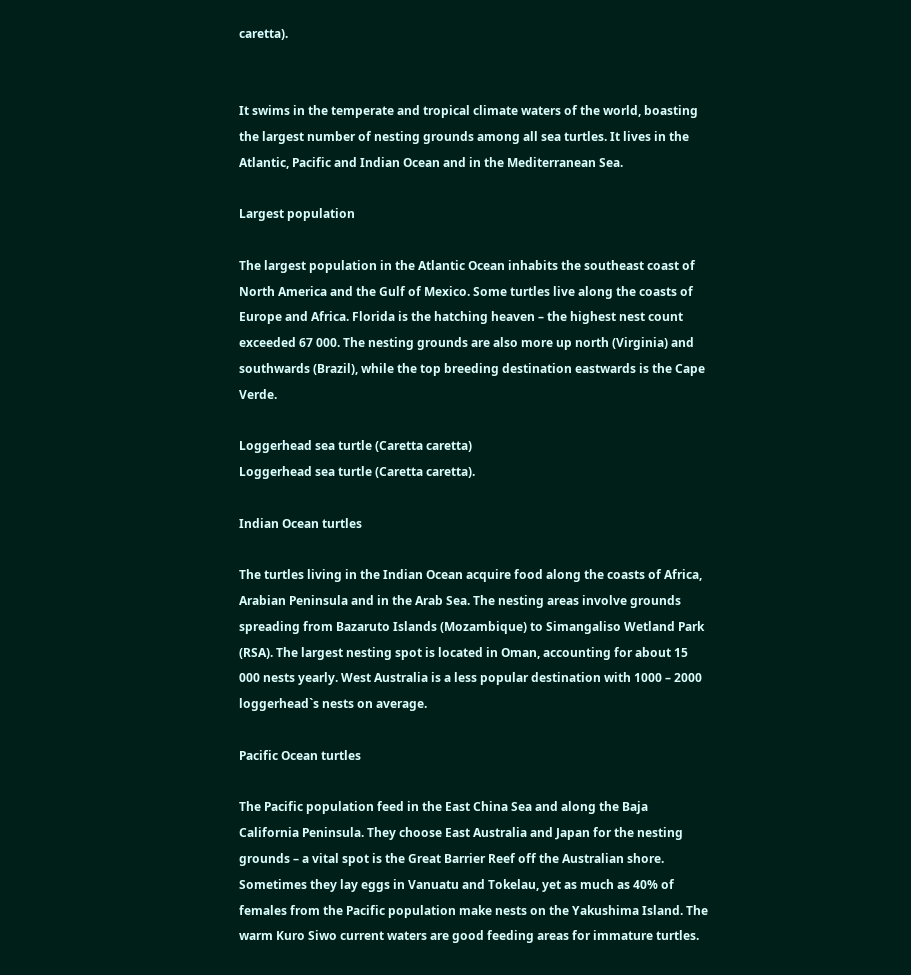caretta).


It swims in the temperate and tropical climate waters of the world, boasting the largest number of nesting grounds among all sea turtles. It lives in the Atlantic, Pacific and Indian Ocean and in the Mediterranean Sea.

Largest population

The largest population in the Atlantic Ocean inhabits the southeast coast of North America and the Gulf of Mexico. Some turtles live along the coasts of Europe and Africa. Florida is the hatching heaven – the highest nest count exceeded 67 000. The nesting grounds are also more up north (Virginia) and southwards (Brazil), while the top breeding destination eastwards is the Cape Verde.

Loggerhead sea turtle (Caretta caretta)
Loggerhead sea turtle (Caretta caretta).

Indian Ocean turtles

The turtles living in the Indian Ocean acquire food along the coasts of Africa, Arabian Peninsula and in the Arab Sea. The nesting areas involve grounds spreading from Bazaruto Islands (Mozambique) to Simangaliso Wetland Park (RSA). The largest nesting spot is located in Oman, accounting for about 15 000 nests yearly. West Australia is a less popular destination with 1000 – 2000 loggerhead`s nests on average.

Pacific Ocean turtles

The Pacific population feed in the East China Sea and along the Baja California Peninsula. They choose East Australia and Japan for the nesting grounds – a vital spot is the Great Barrier Reef off the Australian shore. Sometimes they lay eggs in Vanuatu and Tokelau, yet as much as 40% of females from the Pacific population make nests on the Yakushima Island. The warm Kuro Siwo current waters are good feeding areas for immature turtles.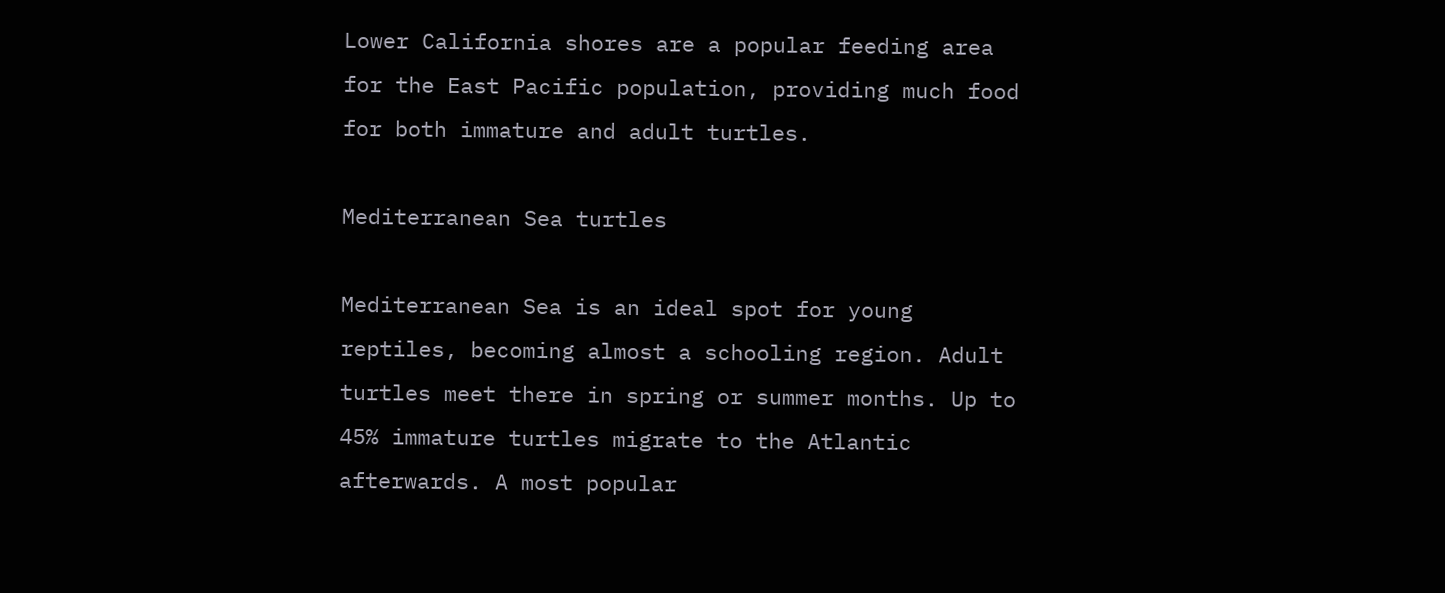Lower California shores are a popular feeding area for the East Pacific population, providing much food for both immature and adult turtles.

Mediterranean Sea turtles

Mediterranean Sea is an ideal spot for young reptiles, becoming almost a schooling region. Adult turtles meet there in spring or summer months. Up to 45% immature turtles migrate to the Atlantic afterwards. A most popular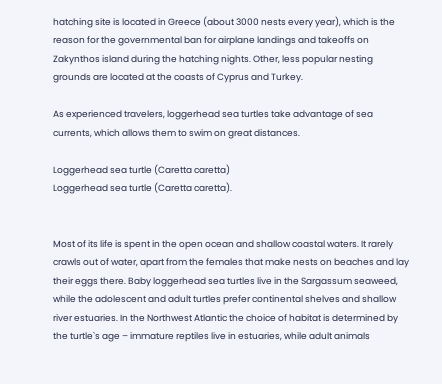hatching site is located in Greece (about 3000 nests every year), which is the reason for the governmental ban for airplane landings and takeoffs on Zakynthos island during the hatching nights. Other, less popular nesting grounds are located at the coasts of Cyprus and Turkey.

As experienced travelers, loggerhead sea turtles take advantage of sea currents, which allows them to swim on great distances.

Loggerhead sea turtle (Caretta caretta)
Loggerhead sea turtle (Caretta caretta).


Most of its life is spent in the open ocean and shallow coastal waters. It rarely crawls out of water, apart from the females that make nests on beaches and lay their eggs there. Baby loggerhead sea turtles live in the Sargassum seaweed, while the adolescent and adult turtles prefer continental shelves and shallow river estuaries. In the Northwest Atlantic the choice of habitat is determined by the turtle`s age – immature reptiles live in estuaries, while adult animals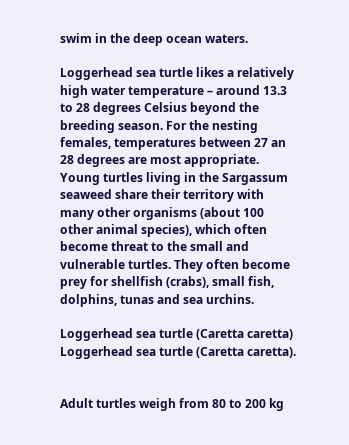swim in the deep ocean waters.

Loggerhead sea turtle likes a relatively high water temperature – around 13.3 to 28 degrees Celsius beyond the breeding season. For the nesting females, temperatures between 27 an 28 degrees are most appropriate. Young turtles living in the Sargassum seaweed share their territory with many other organisms (about 100 other animal species), which often become threat to the small and vulnerable turtles. They often become prey for shellfish (crabs), small fish, dolphins, tunas and sea urchins.

Loggerhead sea turtle (Caretta caretta)
Loggerhead sea turtle (Caretta caretta).


Adult turtles weigh from 80 to 200 kg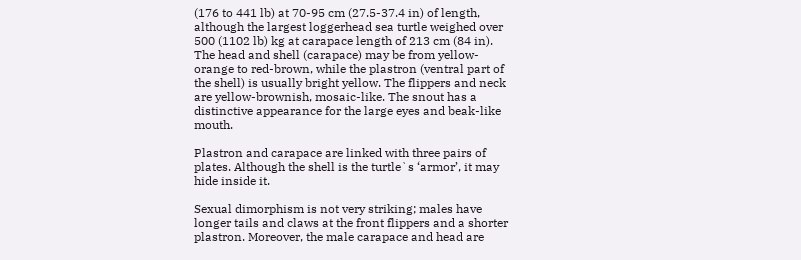(176 to 441 lb) at 70-95 cm (27.5-37.4 in) of length, although the largest loggerhead sea turtle weighed over 500 (1102 lb) kg at carapace length of 213 cm (84 in). The head and shell (carapace) may be from yellow-orange to red-brown, while the plastron (ventral part of the shell) is usually bright yellow. The flippers and neck are yellow-brownish, mosaic-like. The snout has a distinctive appearance for the large eyes and beak-like mouth.

Plastron and carapace are linked with three pairs of plates. Although the shell is the turtle`s ‘armor’, it may hide inside it.

Sexual dimorphism is not very striking; males have longer tails and claws at the front flippers and a shorter plastron. Moreover, the male carapace and head are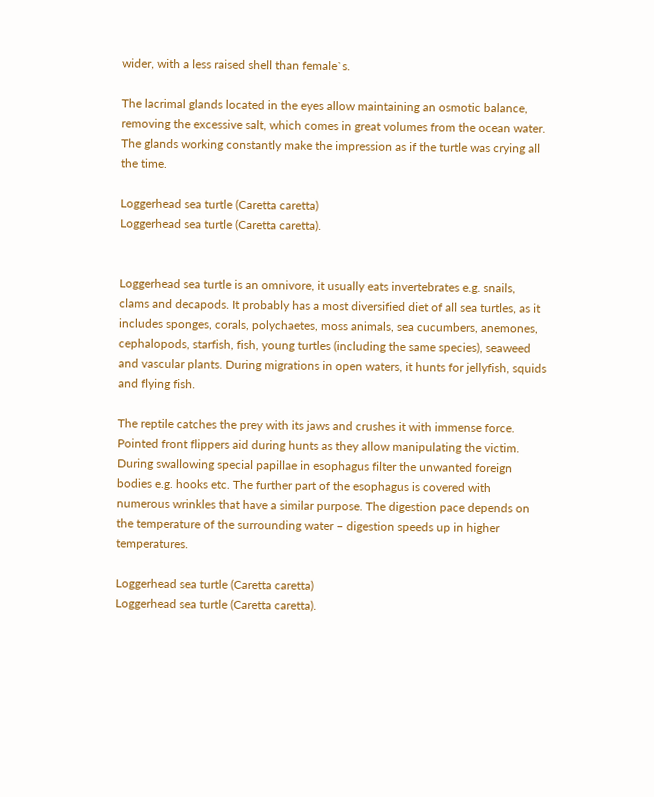wider, with a less raised shell than female`s.

The lacrimal glands located in the eyes allow maintaining an osmotic balance, removing the excessive salt, which comes in great volumes from the ocean water. The glands working constantly make the impression as if the turtle was crying all the time.

Loggerhead sea turtle (Caretta caretta)
Loggerhead sea turtle (Caretta caretta).


Loggerhead sea turtle is an omnivore, it usually eats invertebrates e.g. snails, clams and decapods. It probably has a most diversified diet of all sea turtles, as it includes sponges, corals, polychaetes, moss animals, sea cucumbers, anemones, cephalopods, starfish, fish, young turtles (including the same species), seaweed and vascular plants. During migrations in open waters, it hunts for jellyfish, squids and flying fish.

The reptile catches the prey with its jaws and crushes it with immense force. Pointed front flippers aid during hunts as they allow manipulating the victim. During swallowing special papillae in esophagus filter the unwanted foreign bodies e.g. hooks etc. The further part of the esophagus is covered with numerous wrinkles that have a similar purpose. The digestion pace depends on the temperature of the surrounding water – digestion speeds up in higher temperatures.

Loggerhead sea turtle (Caretta caretta)
Loggerhead sea turtle (Caretta caretta).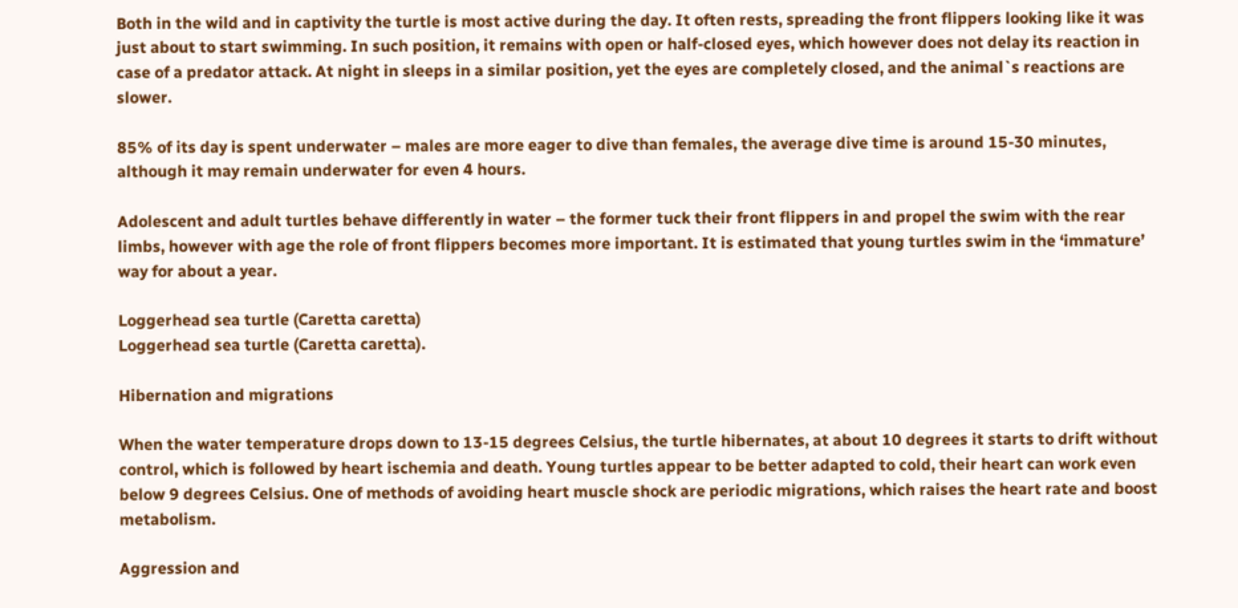Both in the wild and in captivity the turtle is most active during the day. It often rests, spreading the front flippers looking like it was just about to start swimming. In such position, it remains with open or half-closed eyes, which however does not delay its reaction in case of a predator attack. At night in sleeps in a similar position, yet the eyes are completely closed, and the animal`s reactions are slower.

85% of its day is spent underwater – males are more eager to dive than females, the average dive time is around 15-30 minutes, although it may remain underwater for even 4 hours.

Adolescent and adult turtles behave differently in water – the former tuck their front flippers in and propel the swim with the rear limbs, however with age the role of front flippers becomes more important. It is estimated that young turtles swim in the ‘immature’ way for about a year.

Loggerhead sea turtle (Caretta caretta)
Loggerhead sea turtle (Caretta caretta).

Hibernation and migrations

When the water temperature drops down to 13-15 degrees Celsius, the turtle hibernates, at about 10 degrees it starts to drift without control, which is followed by heart ischemia and death. Young turtles appear to be better adapted to cold, their heart can work even below 9 degrees Celsius. One of methods of avoiding heart muscle shock are periodic migrations, which raises the heart rate and boost metabolism.

Aggression and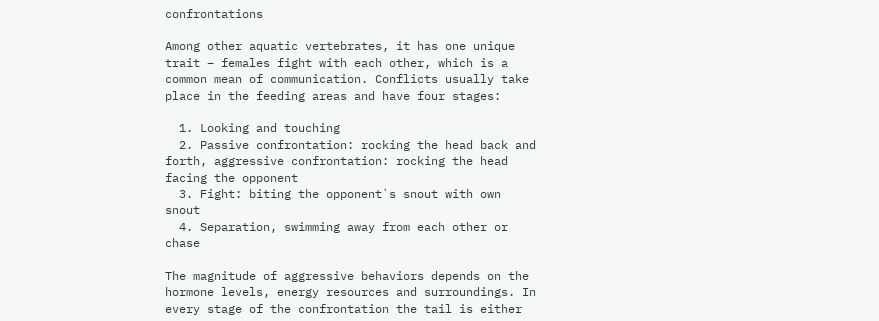confrontations

Among other aquatic vertebrates, it has one unique trait – females fight with each other, which is a common mean of communication. Conflicts usually take place in the feeding areas and have four stages:

  1. Looking and touching
  2. Passive confrontation: rocking the head back and forth, aggressive confrontation: rocking the head facing the opponent
  3. Fight: biting the opponent`s snout with own snout
  4. Separation, swimming away from each other or chase

The magnitude of aggressive behaviors depends on the hormone levels, energy resources and surroundings. In every stage of the confrontation the tail is either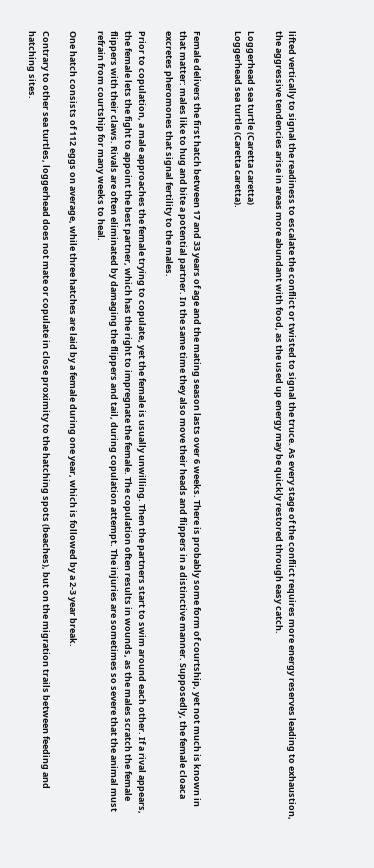lifted vertically to signal the readiness to escalate the conflict or twisted to signal the truce. As every stage of the conflict requires more energy reserves leading to exhaustion, the aggressive tendencies arise in areas more abundant with food, as the used up energy may be quickly restored through easy catch.

Loggerhead sea turtle (Caretta caretta)
Loggerhead sea turtle (Caretta caretta).


Female delivers the first hatch between 17 and 33 years of age and the mating season lasts over 6 weeks. There is probably some form of courtship, yet not much is known in that matter: males like to hug and bite a potential partner. In the same time they also move their heads and flippers in a distinctive manner. Supposedly, the female cloaca excretes pheromones that signal fertility to the males.

Prior to copulation, a male approaches the female trying to copulate, yet the female is usually unwilling. Then the partners start to swim around each other. If a rival appears, the female lets the fight to appoint the best partner, which has the right to impregnate the female. The copulation often results in wounds, as the males scratch the female flippers with their claws. Rivals are often eliminated by damaging the flippers and tail, during copulation attempt. The injuries are sometimes so severe that the animal must refrain from courtship for many weeks to heal.

One hatch consists of 112 eggs on average, while three hatches are laid by a female during one year, which is followed by a 2-3 year break.

Contrary to other sea turtles, loggerhead does not mate or copulate in close proximity to the hatching spots (beaches), but on the migration trails between feeding and hatching sites.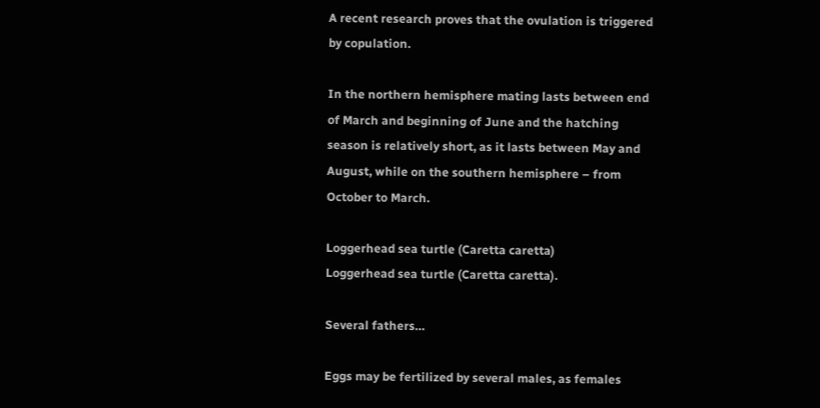A recent research proves that the ovulation is triggered by copulation.

In the northern hemisphere mating lasts between end of March and beginning of June and the hatching season is relatively short, as it lasts between May and August, while on the southern hemisphere – from October to March.

Loggerhead sea turtle (Caretta caretta)
Loggerhead sea turtle (Caretta caretta).

Several fathers…

Eggs may be fertilized by several males, as females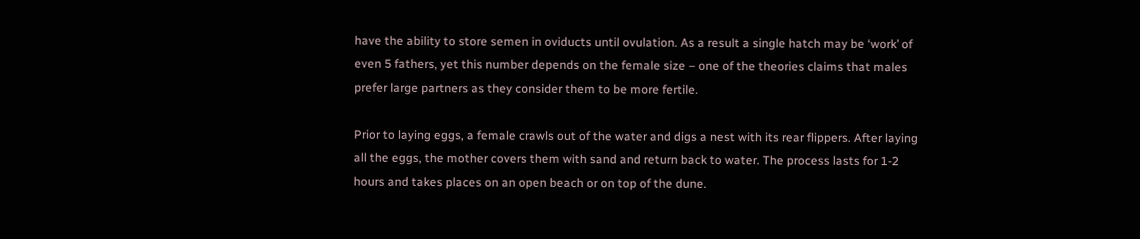have the ability to store semen in oviducts until ovulation. As a result a single hatch may be ‘work’ of even 5 fathers, yet this number depends on the female size – one of the theories claims that males prefer large partners as they consider them to be more fertile.

Prior to laying eggs, a female crawls out of the water and digs a nest with its rear flippers. After laying all the eggs, the mother covers them with sand and return back to water. The process lasts for 1-2 hours and takes places on an open beach or on top of the dune.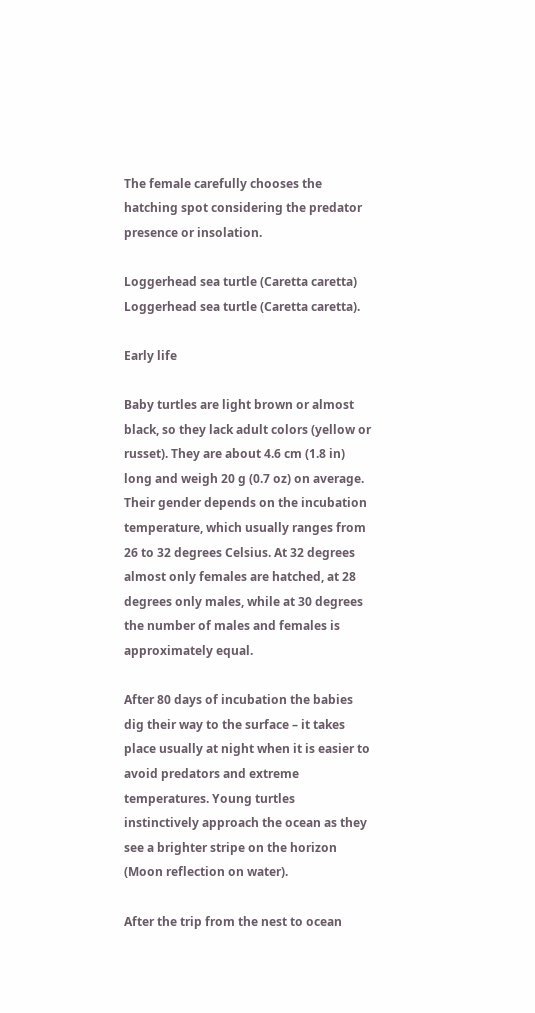The female carefully chooses the hatching spot considering the predator presence or insolation.

Loggerhead sea turtle (Caretta caretta)
Loggerhead sea turtle (Caretta caretta).

Early life

Baby turtles are light brown or almost black, so they lack adult colors (yellow or russet). They are about 4.6 cm (1.8 in) long and weigh 20 g (0.7 oz) on average. Their gender depends on the incubation temperature, which usually ranges from 26 to 32 degrees Celsius. At 32 degrees almost only females are hatched, at 28 degrees only males, while at 30 degrees the number of males and females is approximately equal.

After 80 days of incubation the babies dig their way to the surface – it takes place usually at night when it is easier to avoid predators and extreme temperatures. Young turtles instinctively approach the ocean as they see a brighter stripe on the horizon (Moon reflection on water).

After the trip from the nest to ocean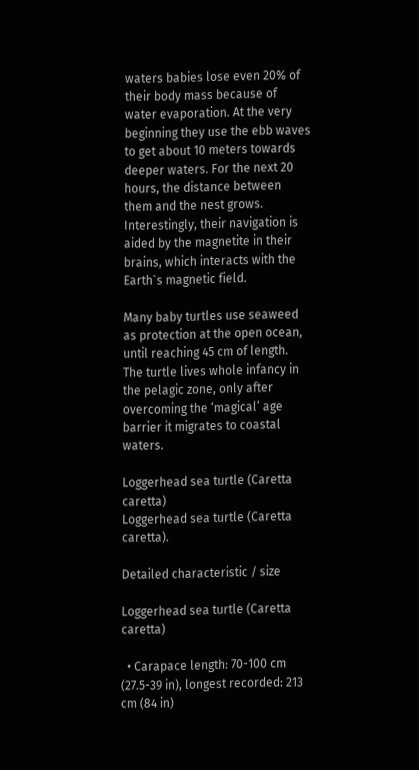waters babies lose even 20% of their body mass because of water evaporation. At the very beginning they use the ebb waves to get about 10 meters towards deeper waters. For the next 20 hours, the distance between them and the nest grows. Interestingly, their navigation is aided by the magnetite in their brains, which interacts with the Earth`s magnetic field.

Many baby turtles use seaweed as protection at the open ocean, until reaching 45 cm of length. The turtle lives whole infancy in the pelagic zone, only after overcoming the ‘magical’ age barrier it migrates to coastal waters.

Loggerhead sea turtle (Caretta caretta)
Loggerhead sea turtle (Caretta caretta).

Detailed characteristic / size

Loggerhead sea turtle (Caretta caretta)

  • Carapace length: 70-100 cm (27.5-39 in), longest recorded: 213 cm (84 in)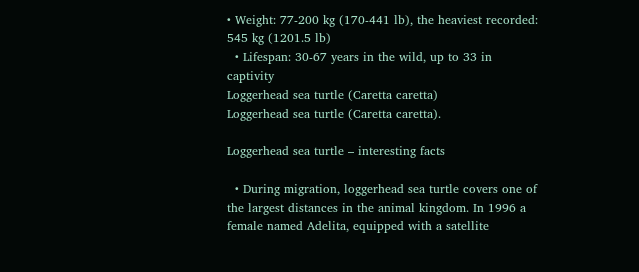• Weight: 77-200 kg (170-441 lb), the heaviest recorded: 545 kg (1201.5 lb)
  • Lifespan: 30-67 years in the wild, up to 33 in captivity
Loggerhead sea turtle (Caretta caretta)
Loggerhead sea turtle (Caretta caretta).

Loggerhead sea turtle – interesting facts

  • During migration, loggerhead sea turtle covers one of the largest distances in the animal kingdom. In 1996 a female named Adelita, equipped with a satellite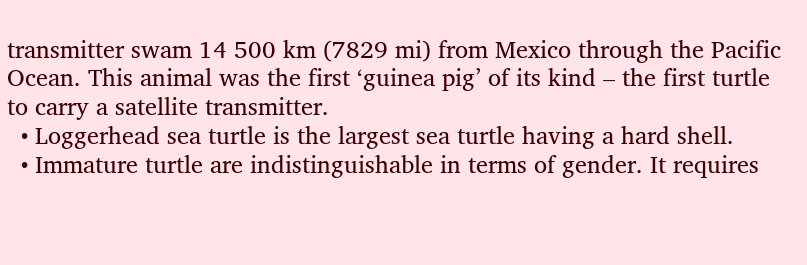transmitter swam 14 500 km (7829 mi) from Mexico through the Pacific Ocean. This animal was the first ‘guinea pig’ of its kind – the first turtle to carry a satellite transmitter.
  • Loggerhead sea turtle is the largest sea turtle having a hard shell.
  • Immature turtle are indistinguishable in terms of gender. It requires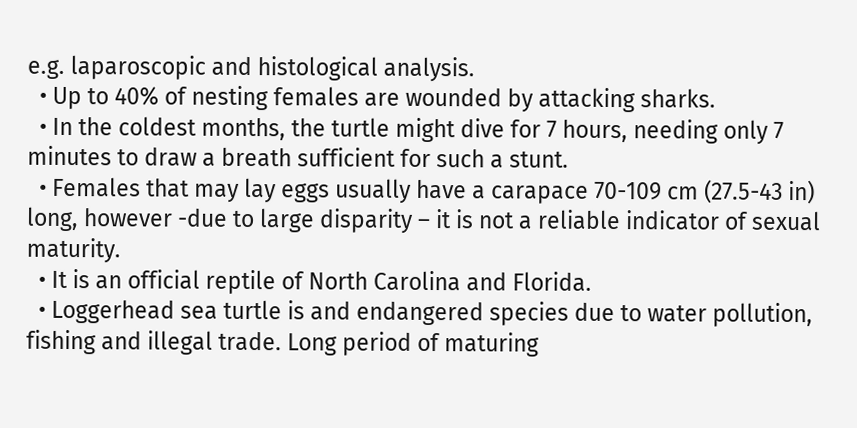e.g. laparoscopic and histological analysis.
  • Up to 40% of nesting females are wounded by attacking sharks.
  • In the coldest months, the turtle might dive for 7 hours, needing only 7 minutes to draw a breath sufficient for such a stunt.
  • Females that may lay eggs usually have a carapace 70-109 cm (27.5-43 in) long, however -due to large disparity – it is not a reliable indicator of sexual maturity.
  • It is an official reptile of North Carolina and Florida.
  • Loggerhead sea turtle is and endangered species due to water pollution, fishing and illegal trade. Long period of maturing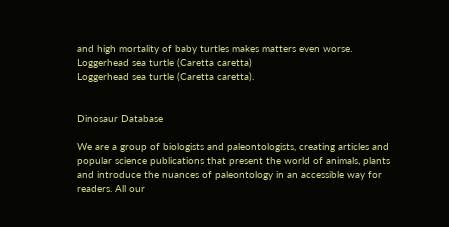and high mortality of baby turtles makes matters even worse.
Loggerhead sea turtle (Caretta caretta)
Loggerhead sea turtle (Caretta caretta).


Dinosaur Database

We are a group of biologists and paleontologists, creating articles and popular science publications that present the world of animals, plants and introduce the nuances of paleontology in an accessible way for readers. All our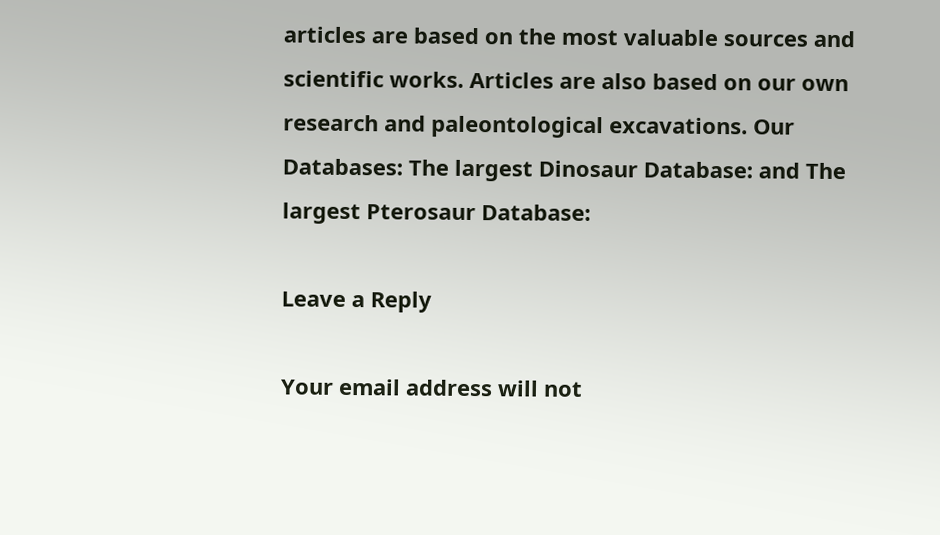articles are based on the most valuable sources and scientific works. Articles are also based on our own research and paleontological excavations. Our Databases: The largest Dinosaur Database: and The largest Pterosaur Database:

Leave a Reply

Your email address will not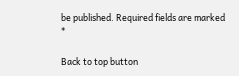be published. Required fields are marked *

Back to top button